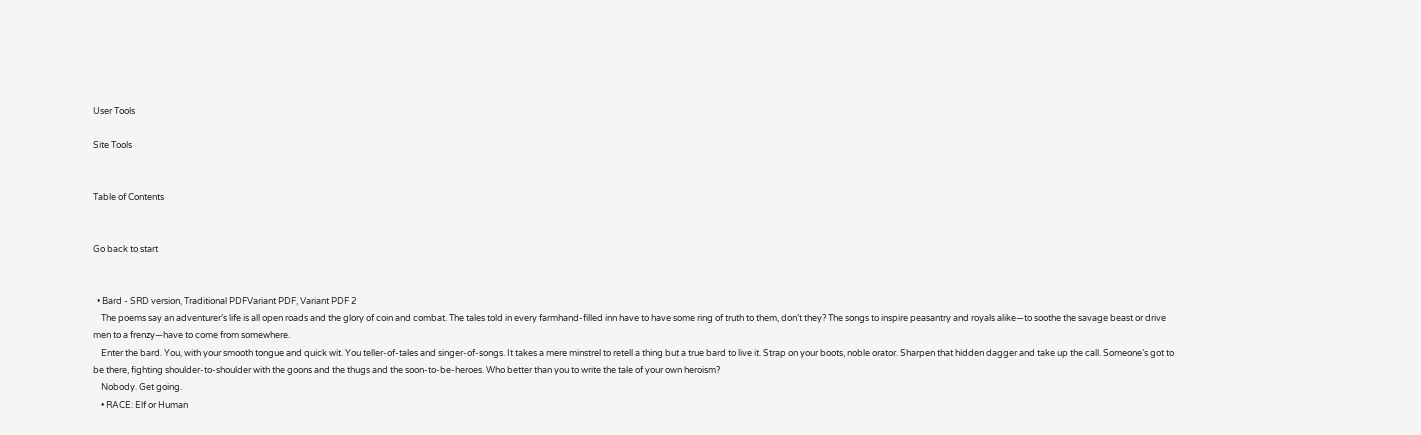User Tools

Site Tools


Table of Contents


Go back to start


  • Bard - SRD version, Traditional PDFVariant PDF, Variant PDF 2
    The poems say an adventurer’s life is all open roads and the glory of coin and combat. The tales told in every farmhand-filled inn have to have some ring of truth to them, don’t they? The songs to inspire peasantry and royals alike—to soothe the savage beast or drive men to a frenzy—have to come from somewhere.
    Enter the bard. You, with your smooth tongue and quick wit. You teller-of-tales and singer-of-songs. It takes a mere minstrel to retell a thing but a true bard to live it. Strap on your boots, noble orator. Sharpen that hidden dagger and take up the call. Someone’s got to be there, fighting shoulder-to-shoulder with the goons and the thugs and the soon-to-be-heroes. Who better than you to write the tale of your own heroism?
    Nobody. Get going.
    • RACE: Elf or Human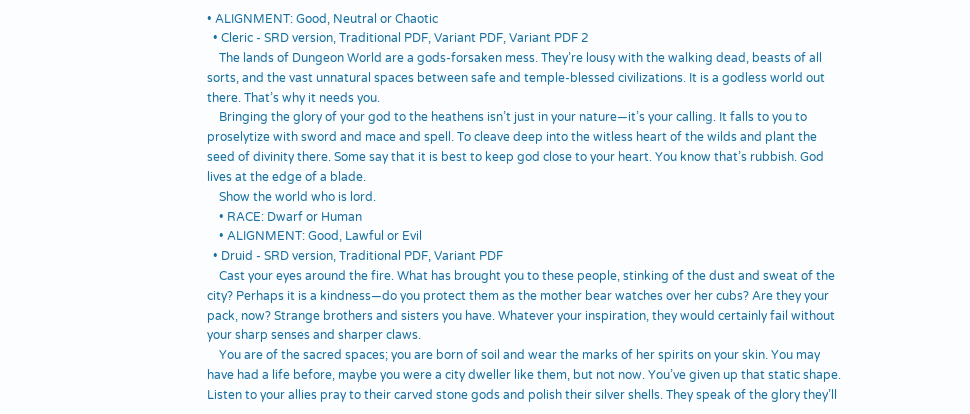• ALIGNMENT: Good, Neutral or Chaotic
  • Cleric - SRD version, Traditional PDF, Variant PDF, Variant PDF 2
    The lands of Dungeon World are a gods-forsaken mess. They’re lousy with the walking dead, beasts of all sorts, and the vast unnatural spaces between safe and temple-blessed civilizations. It is a godless world out there. That’s why it needs you.
    Bringing the glory of your god to the heathens isn’t just in your nature—it’s your calling. It falls to you to proselytize with sword and mace and spell. To cleave deep into the witless heart of the wilds and plant the seed of divinity there. Some say that it is best to keep god close to your heart. You know that’s rubbish. God lives at the edge of a blade.
    Show the world who is lord.
    • RACE: Dwarf or Human
    • ALIGNMENT: Good, Lawful or Evil
  • Druid - SRD version, Traditional PDF, Variant PDF
    Cast your eyes around the fire. What has brought you to these people, stinking of the dust and sweat of the city? Perhaps it is a kindness—do you protect them as the mother bear watches over her cubs? Are they your pack, now? Strange brothers and sisters you have. Whatever your inspiration, they would certainly fail without your sharp senses and sharper claws.
    You are of the sacred spaces; you are born of soil and wear the marks of her spirits on your skin. You may have had a life before, maybe you were a city dweller like them, but not now. You’ve given up that static shape. Listen to your allies pray to their carved stone gods and polish their silver shells. They speak of the glory they’ll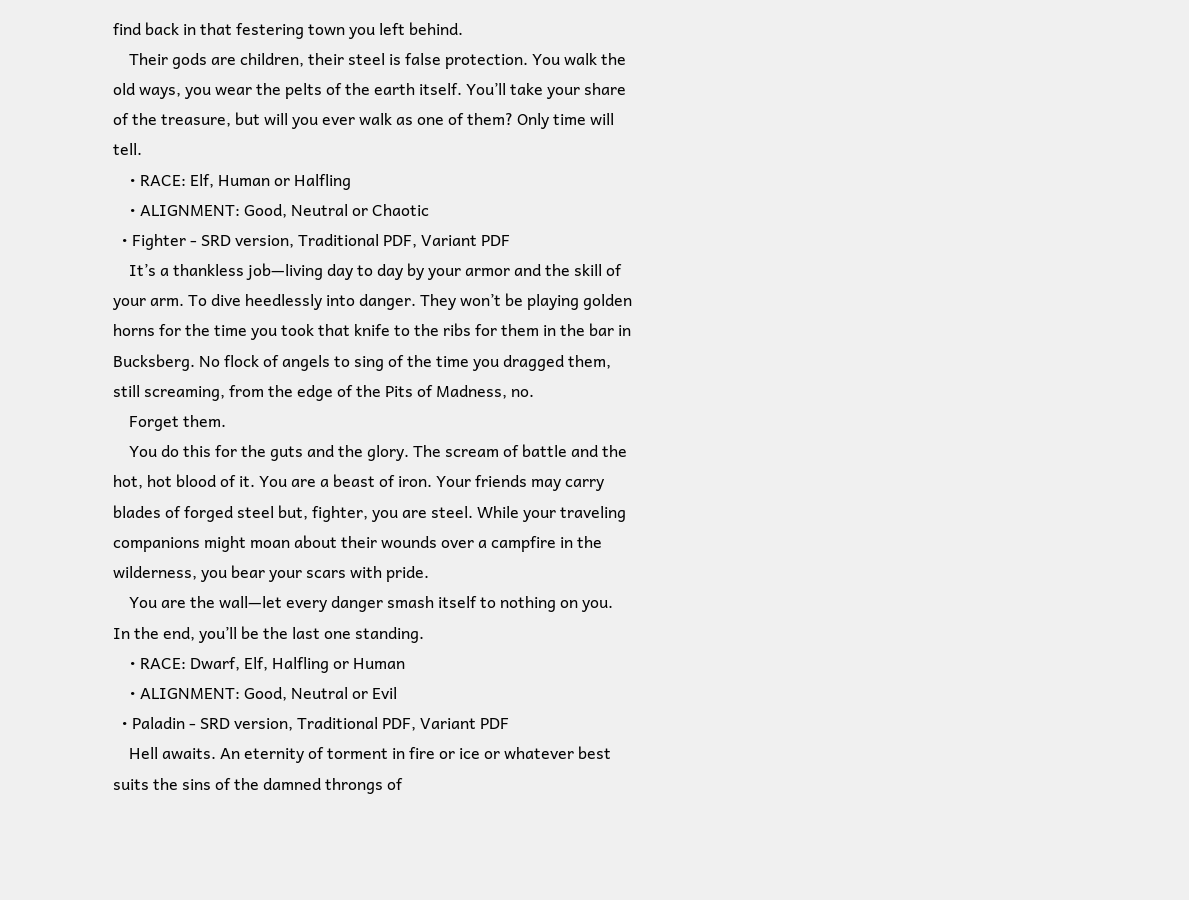find back in that festering town you left behind.
    Their gods are children, their steel is false protection. You walk the old ways, you wear the pelts of the earth itself. You’ll take your share of the treasure, but will you ever walk as one of them? Only time will tell.
    • RACE: Elf, Human or Halfling
    • ALIGNMENT: Good, Neutral or Chaotic
  • Fighter - SRD version, Traditional PDF, Variant PDF
    It’s a thankless job—living day to day by your armor and the skill of your arm. To dive heedlessly into danger. They won’t be playing golden horns for the time you took that knife to the ribs for them in the bar in Bucksberg. No flock of angels to sing of the time you dragged them, still screaming, from the edge of the Pits of Madness, no.
    Forget them.
    You do this for the guts and the glory. The scream of battle and the hot, hot blood of it. You are a beast of iron. Your friends may carry blades of forged steel but, fighter, you are steel. While your traveling companions might moan about their wounds over a campfire in the wilderness, you bear your scars with pride.
    You are the wall—let every danger smash itself to nothing on you. In the end, you’ll be the last one standing.
    • RACE: Dwarf, Elf, Halfling or Human
    • ALIGNMENT: Good, Neutral or Evil
  • Paladin - SRD version, Traditional PDF, Variant PDF
    Hell awaits. An eternity of torment in fire or ice or whatever best suits the sins of the damned throngs of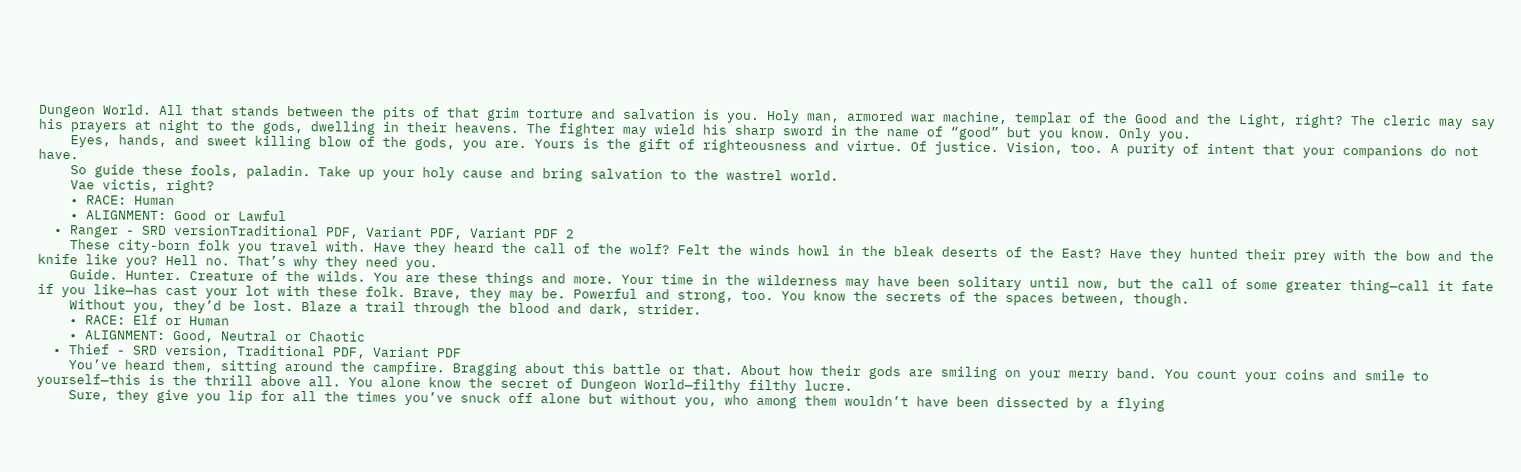Dungeon World. All that stands between the pits of that grim torture and salvation is you. Holy man, armored war machine, templar of the Good and the Light, right? The cleric may say his prayers at night to the gods, dwelling in their heavens. The fighter may wield his sharp sword in the name of “good” but you know. Only you.
    Eyes, hands, and sweet killing blow of the gods, you are. Yours is the gift of righteousness and virtue. Of justice. Vision, too. A purity of intent that your companions do not have.
    So guide these fools, paladin. Take up your holy cause and bring salvation to the wastrel world.
    Vae victis, right?
    • RACE: Human
    • ALIGNMENT: Good or Lawful
  • Ranger - SRD versionTraditional PDF, Variant PDF, Variant PDF 2
    These city-born folk you travel with. Have they heard the call of the wolf? Felt the winds howl in the bleak deserts of the East? Have they hunted their prey with the bow and the knife like you? Hell no. That’s why they need you.
    Guide. Hunter. Creature of the wilds. You are these things and more. Your time in the wilderness may have been solitary until now, but the call of some greater thing—call it fate if you like—has cast your lot with these folk. Brave, they may be. Powerful and strong, too. You know the secrets of the spaces between, though.
    Without you, they’d be lost. Blaze a trail through the blood and dark, strider.
    • RACE: Elf or Human
    • ALIGNMENT: Good, Neutral or Chaotic
  • Thief - SRD version, Traditional PDF, Variant PDF
    You’ve heard them, sitting around the campfire. Bragging about this battle or that. About how their gods are smiling on your merry band. You count your coins and smile to yourself—this is the thrill above all. You alone know the secret of Dungeon World—filthy filthy lucre.
    Sure, they give you lip for all the times you’ve snuck off alone but without you, who among them wouldn’t have been dissected by a flying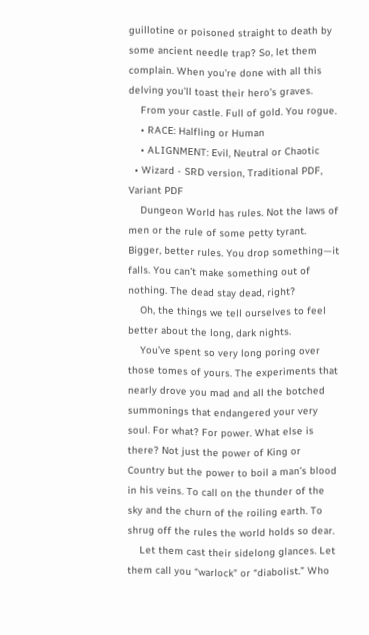guillotine or poisoned straight to death by some ancient needle trap? So, let them complain. When you’re done with all this delving you’ll toast their hero’s graves.
    From your castle. Full of gold. You rogue.
    • RACE: Halfling or Human
    • ALIGNMENT: Evil, Neutral or Chaotic
  • Wizard - SRD version, Traditional PDF, Variant PDF
    Dungeon World has rules. Not the laws of men or the rule of some petty tyrant. Bigger, better rules. You drop something—it falls. You can’t make something out of nothing. The dead stay dead, right?
    Oh, the things we tell ourselves to feel better about the long, dark nights.
    You’ve spent so very long poring over those tomes of yours. The experiments that nearly drove you mad and all the botched summonings that endangered your very soul. For what? For power. What else is there? Not just the power of King or Country but the power to boil a man’s blood in his veins. To call on the thunder of the sky and the churn of the roiling earth. To shrug off the rules the world holds so dear.
    Let them cast their sidelong glances. Let them call you “warlock” or “diabolist.” Who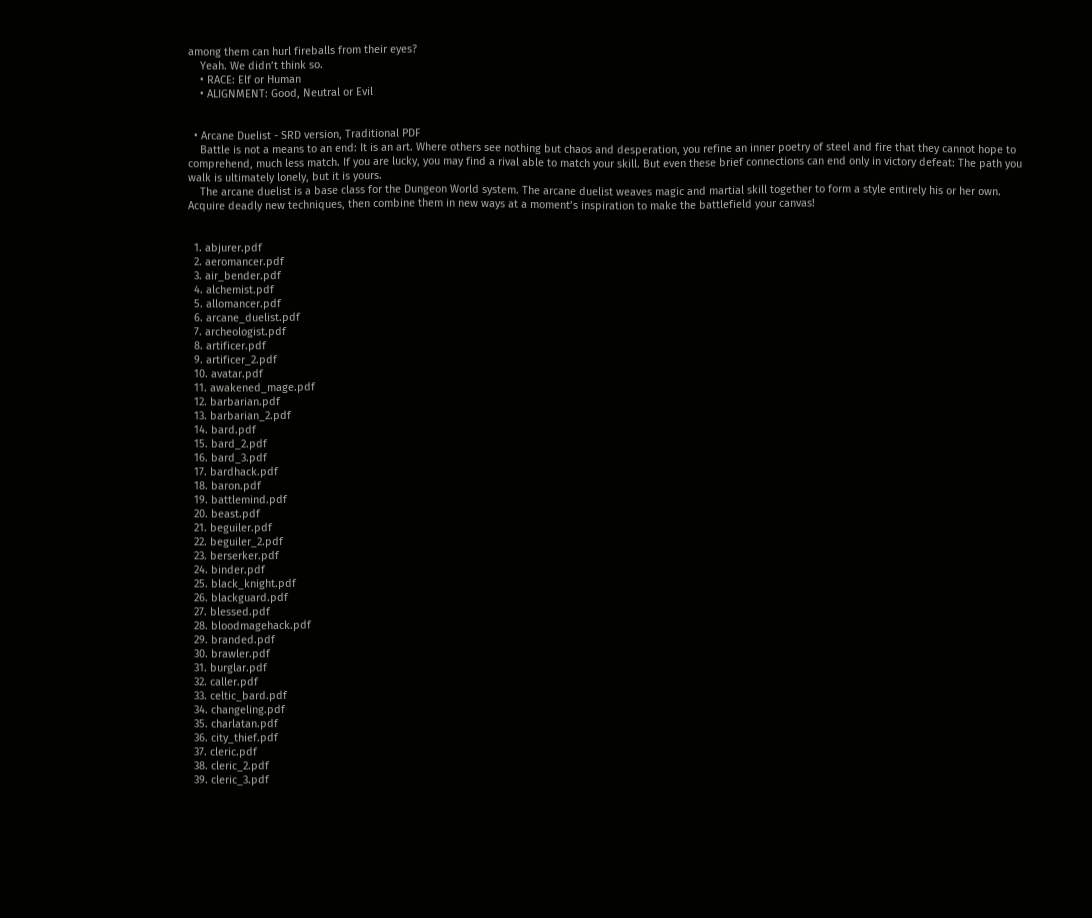among them can hurl fireballs from their eyes?
    Yeah. We didn’t think so.
    • RACE: Elf or Human
    • ALIGNMENT: Good, Neutral or Evil


  • Arcane Duelist - SRD version, Traditional PDF
    Battle is not a means to an end: It is an art. Where others see nothing but chaos and desperation, you refine an inner poetry of steel and fire that they cannot hope to comprehend, much less match. If you are lucky, you may find a rival able to match your skill. But even these brief connections can end only in victory defeat: The path you walk is ultimately lonely, but it is yours.
    The arcane duelist is a base class for the Dungeon World system. The arcane duelist weaves magic and martial skill together to form a style entirely his or her own. Acquire deadly new techniques, then combine them in new ways at a moment’s inspiration to make the battlefield your canvas!


  1. abjurer.pdf
  2. aeromancer.pdf
  3. air_bender.pdf
  4. alchemist.pdf
  5. allomancer.pdf
  6. arcane_duelist.pdf
  7. archeologist.pdf
  8. artificer.pdf
  9. artificer_2.pdf
  10. avatar.pdf
  11. awakened_mage.pdf
  12. barbarian.pdf
  13. barbarian_2.pdf
  14. bard.pdf
  15. bard_2.pdf
  16. bard_3.pdf
  17. bardhack.pdf
  18. baron.pdf
  19. battlemind.pdf
  20. beast.pdf
  21. beguiler.pdf
  22. beguiler_2.pdf
  23. berserker.pdf
  24. binder.pdf
  25. black_knight.pdf
  26. blackguard.pdf
  27. blessed.pdf
  28. bloodmagehack.pdf
  29. branded.pdf
  30. brawler.pdf
  31. burglar.pdf
  32. caller.pdf
  33. celtic_bard.pdf
  34. changeling.pdf
  35. charlatan.pdf
  36. city_thief.pdf
  37. cleric.pdf
  38. cleric_2.pdf
  39. cleric_3.pdf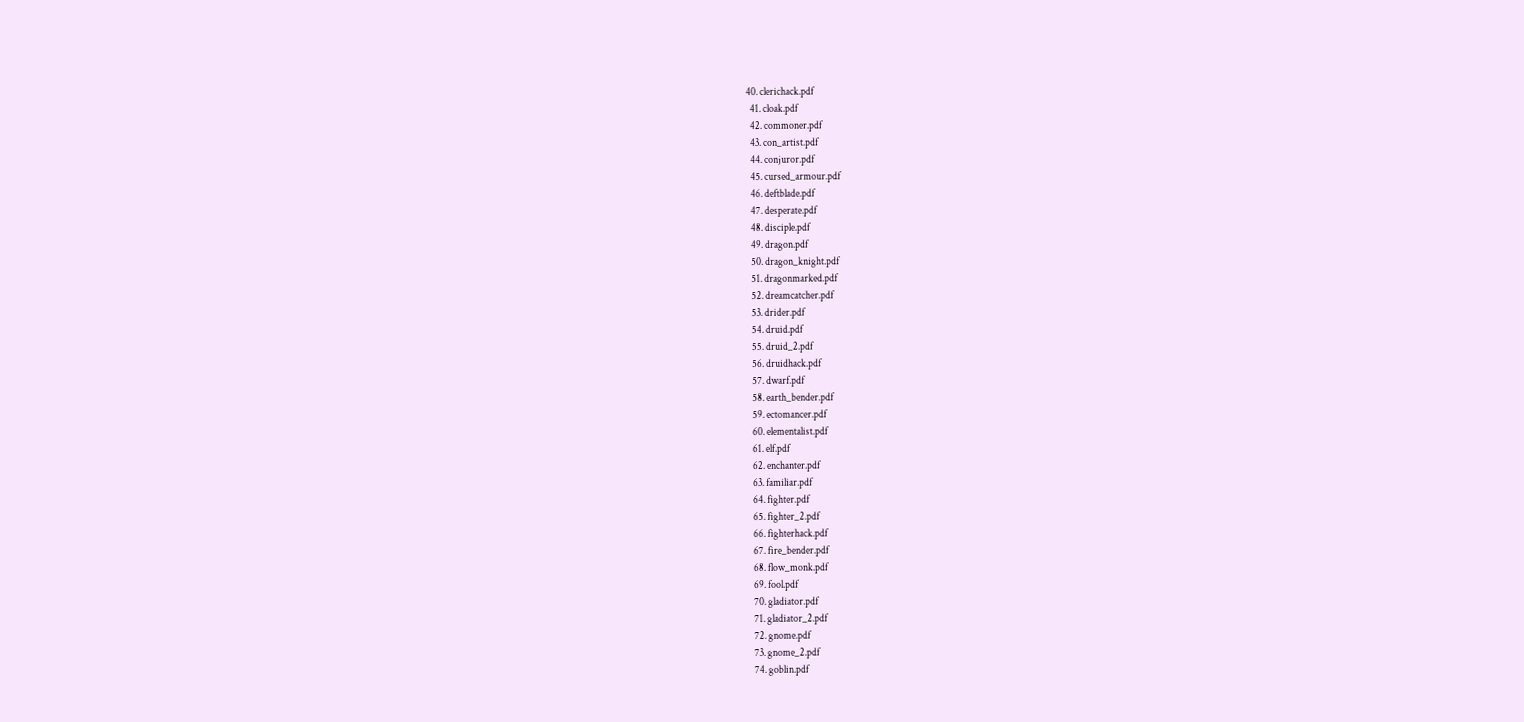40. clerichack.pdf
  41. cloak.pdf
  42. commoner.pdf
  43. con_artist.pdf
  44. conjuror.pdf
  45. cursed_armour.pdf
  46. deftblade.pdf
  47. desperate.pdf
  48. disciple.pdf
  49. dragon.pdf
  50. dragon_knight.pdf
  51. dragonmarked.pdf
  52. dreamcatcher.pdf
  53. drider.pdf
  54. druid.pdf
  55. druid_2.pdf
  56. druidhack.pdf
  57. dwarf.pdf
  58. earth_bender.pdf
  59. ectomancer.pdf
  60. elementalist.pdf
  61. elf.pdf
  62. enchanter.pdf
  63. familiar.pdf
  64. fighter.pdf
  65. fighter_2.pdf
  66. fighterhack.pdf
  67. fire_bender.pdf
  68. flow_monk.pdf
  69. fool.pdf
  70. gladiator.pdf
  71. gladiator_2.pdf
  72. gnome.pdf
  73. gnome_2.pdf
  74. goblin.pdf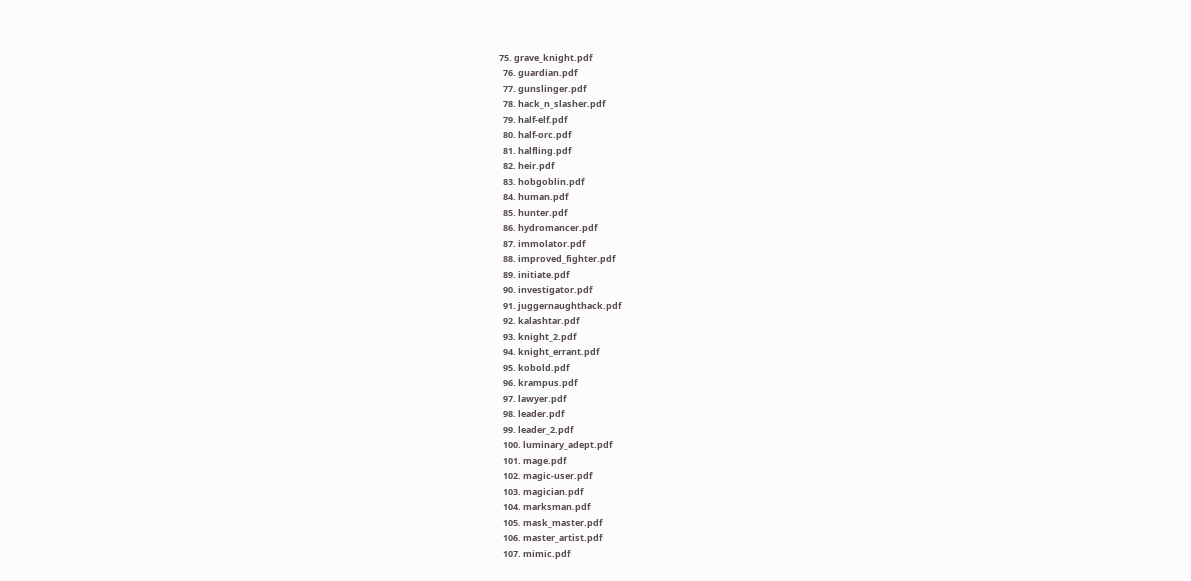75. grave_knight.pdf
  76. guardian.pdf
  77. gunslinger.pdf
  78. hack_n_slasher.pdf
  79. half-elf.pdf
  80. half-orc.pdf
  81. halfling.pdf
  82. heir.pdf
  83. hobgoblin.pdf
  84. human.pdf
  85. hunter.pdf
  86. hydromancer.pdf
  87. immolator.pdf
  88. improved_fighter.pdf
  89. initiate.pdf
  90. investigator.pdf
  91. juggernaughthack.pdf
  92. kalashtar.pdf
  93. knight_2.pdf
  94. knight_errant.pdf
  95. kobold.pdf
  96. krampus.pdf
  97. lawyer.pdf
  98. leader.pdf
  99. leader_2.pdf
  100. luminary_adept.pdf
  101. mage.pdf
  102. magic-user.pdf
  103. magician.pdf
  104. marksman.pdf
  105. mask_master.pdf
  106. master_artist.pdf
  107. mimic.pdf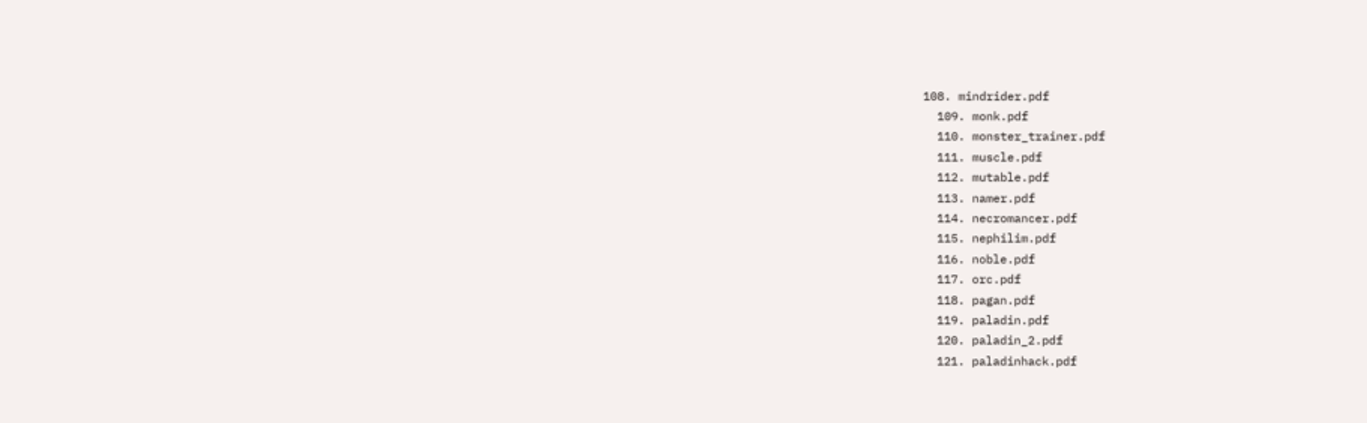108. mindrider.pdf
  109. monk.pdf
  110. monster_trainer.pdf
  111. muscle.pdf
  112. mutable.pdf
  113. namer.pdf
  114. necromancer.pdf
  115. nephilim.pdf
  116. noble.pdf
  117. orc.pdf
  118. pagan.pdf
  119. paladin.pdf
  120. paladin_2.pdf
  121. paladinhack.pdf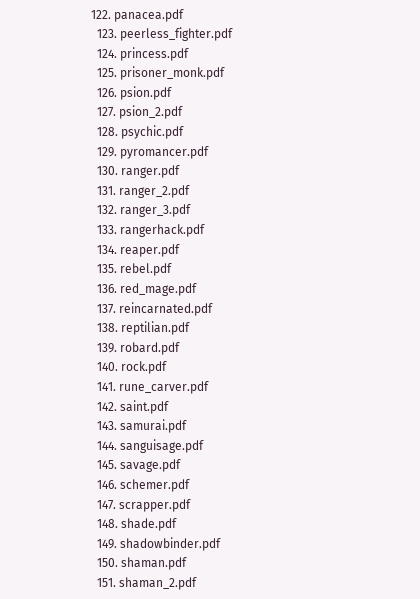122. panacea.pdf
  123. peerless_fighter.pdf
  124. princess.pdf
  125. prisoner_monk.pdf
  126. psion.pdf
  127. psion_2.pdf
  128. psychic.pdf
  129. pyromancer.pdf
  130. ranger.pdf
  131. ranger_2.pdf
  132. ranger_3.pdf
  133. rangerhack.pdf
  134. reaper.pdf
  135. rebel.pdf
  136. red_mage.pdf
  137. reincarnated.pdf
  138. reptilian.pdf
  139. robard.pdf
  140. rock.pdf
  141. rune_carver.pdf
  142. saint.pdf
  143. samurai.pdf
  144. sanguisage.pdf
  145. savage.pdf
  146. schemer.pdf
  147. scrapper.pdf
  148. shade.pdf
  149. shadowbinder.pdf
  150. shaman.pdf
  151. shaman_2.pdf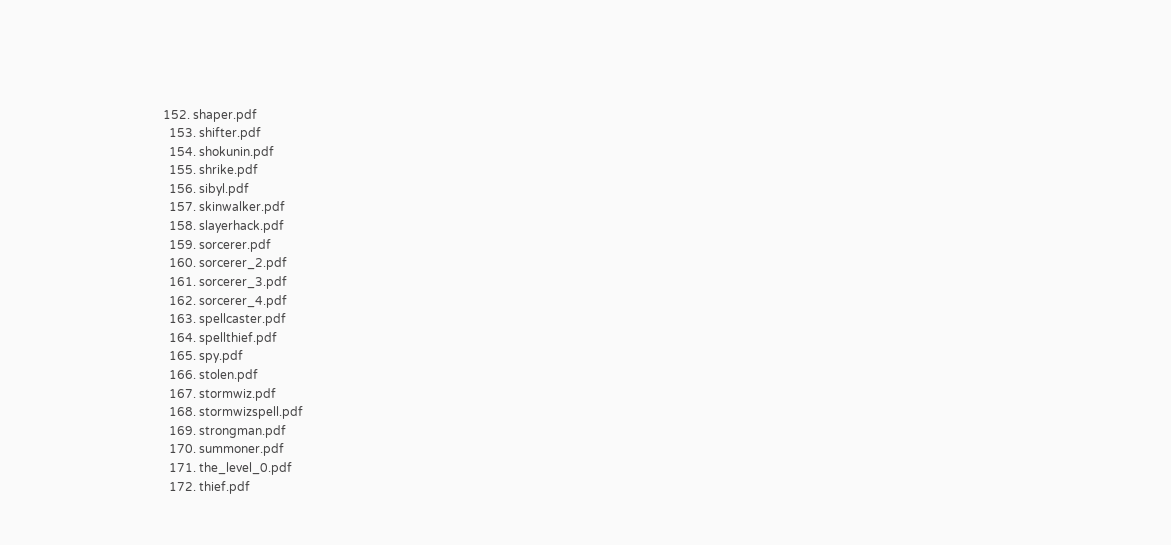152. shaper.pdf
  153. shifter.pdf
  154. shokunin.pdf
  155. shrike.pdf
  156. sibyl.pdf
  157. skinwalker.pdf
  158. slayerhack.pdf
  159. sorcerer.pdf
  160. sorcerer_2.pdf
  161. sorcerer_3.pdf
  162. sorcerer_4.pdf
  163. spellcaster.pdf
  164. spellthief.pdf
  165. spy.pdf
  166. stolen.pdf
  167. stormwiz.pdf
  168. stormwizspell.pdf
  169. strongman.pdf
  170. summoner.pdf
  171. the_level_0.pdf
  172. thief.pdf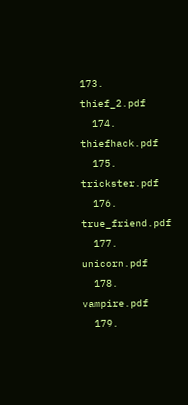173. thief_2.pdf
  174. thiefhack.pdf
  175. trickster.pdf
  176. true_friend.pdf
  177. unicorn.pdf
  178. vampire.pdf
  179.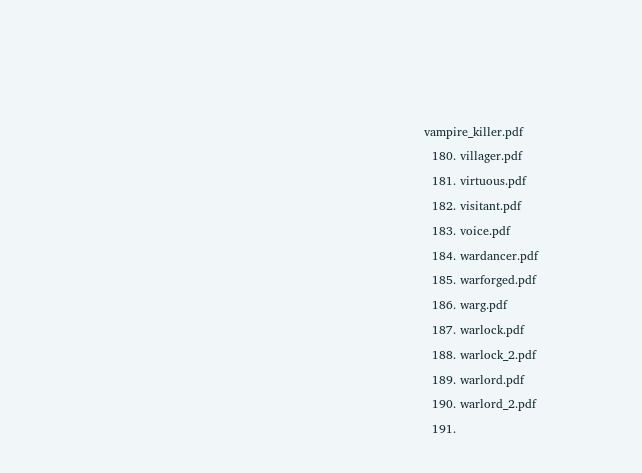vampire_killer.pdf
  180. villager.pdf
  181. virtuous.pdf
  182. visitant.pdf
  183. voice.pdf
  184. wardancer.pdf
  185. warforged.pdf
  186. warg.pdf
  187. warlock.pdf
  188. warlock_2.pdf
  189. warlord.pdf
  190. warlord_2.pdf
  191.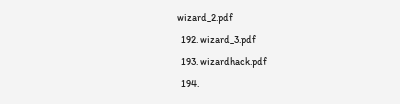wizard_2.pdf
  192. wizard_3.pdf
  193. wizardhack.pdf
  194.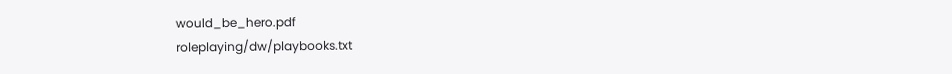would_be_hero.pdf
roleplaying/dw/playbooks.txt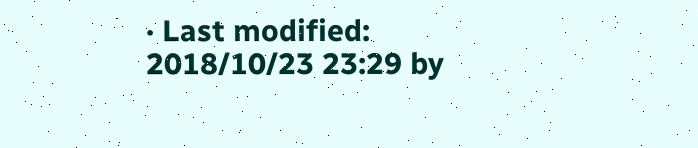· Last modified: 2018/10/23 23:29 by